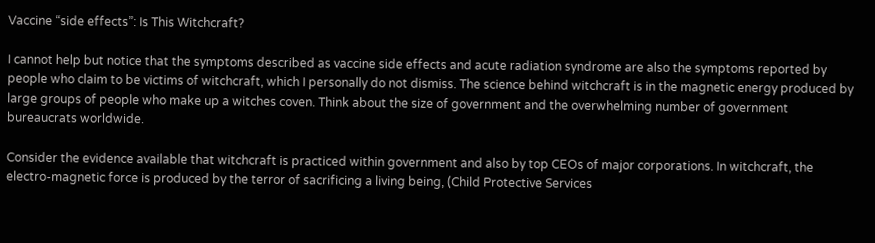Vaccine “side effects”: Is This Witchcraft?

I cannot help but notice that the symptoms described as vaccine side effects and acute radiation syndrome are also the symptoms reported by people who claim to be victims of witchcraft, which I personally do not dismiss. The science behind witchcraft is in the magnetic energy produced by large groups of people who make up a witches coven. Think about the size of government and the overwhelming number of government bureaucrats worldwide.

Consider the evidence available that witchcraft is practiced within government and also by top CEOs of major corporations. In witchcraft, the electro-magnetic force is produced by the terror of sacrificing a living being, (Child Protective Services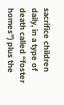sacrifice children daily, in a type of death called “foster homes”) plus the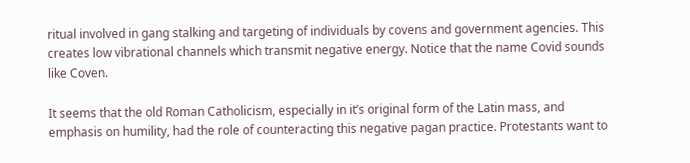ritual involved in gang stalking and targeting of individuals by covens and government agencies. This creates low vibrational channels which transmit negative energy. Notice that the name Covid sounds like Coven.

It seems that the old Roman Catholicism, especially in it’s original form of the Latin mass, and emphasis on humility, had the role of counteracting this negative pagan practice. Protestants want to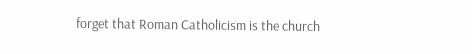forget that Roman Catholicism is the church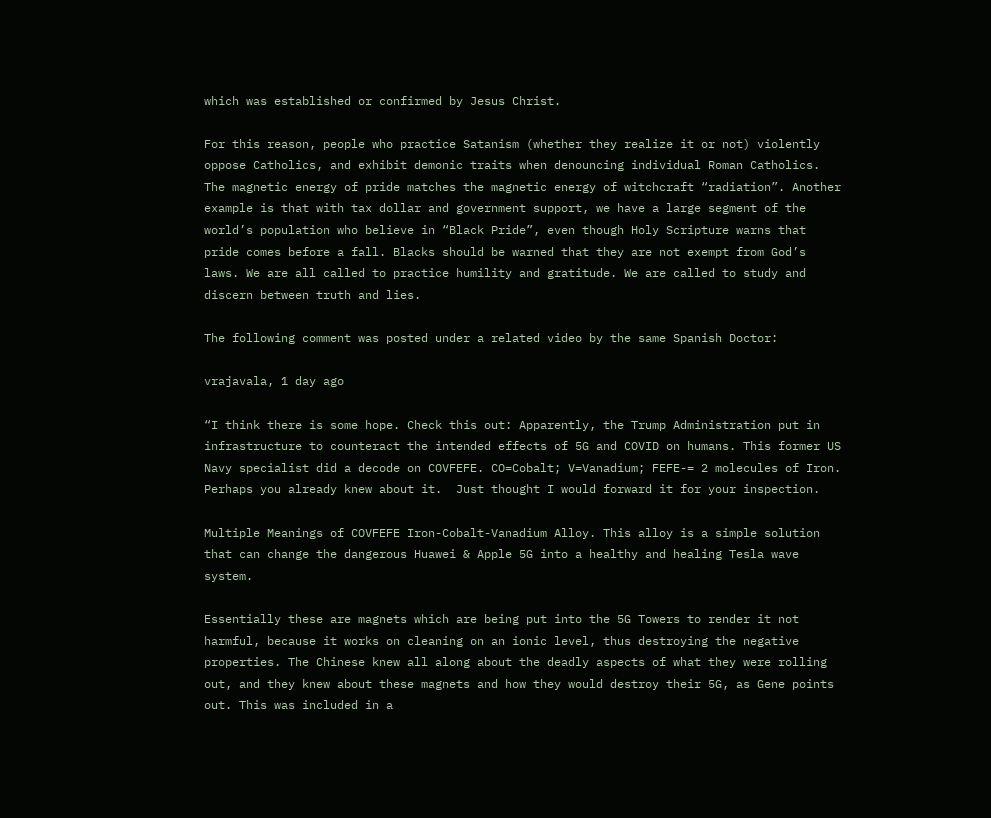which was established or confirmed by Jesus Christ.

For this reason, people who practice Satanism (whether they realize it or not) violently oppose Catholics, and exhibit demonic traits when denouncing individual Roman Catholics. The magnetic energy of pride matches the magnetic energy of witchcraft “radiation”. Another example is that with tax dollar and government support, we have a large segment of the world’s population who believe in “Black Pride”, even though Holy Scripture warns that pride comes before a fall. Blacks should be warned that they are not exempt from God’s laws. We are all called to practice humility and gratitude. We are called to study and discern between truth and lies.

The following comment was posted under a related video by the same Spanish Doctor:

vrajavala, 1 day ago

“I think there is some hope. Check this out: Apparently, the Trump Administration put in infrastructure to counteract the intended effects of 5G and COVID on humans. This former US Navy specialist did a decode on COVFEFE. CO=Cobalt; V=Vanadium; FEFE-= 2 molecules of Iron. Perhaps you already knew about it.  Just thought I would forward it for your inspection.

Multiple Meanings of COVFEFE Iron-Cobalt-Vanadium Alloy. This alloy is a simple solution that can change the dangerous Huawei & Apple 5G into a healthy and healing Tesla wave system.

Essentially these are magnets which are being put into the 5G Towers to render it not harmful, because it works on cleaning on an ionic level, thus destroying the negative properties. The Chinese knew all along about the deadly aspects of what they were rolling out, and they knew about these magnets and how they would destroy their 5G, as Gene points out. This was included in a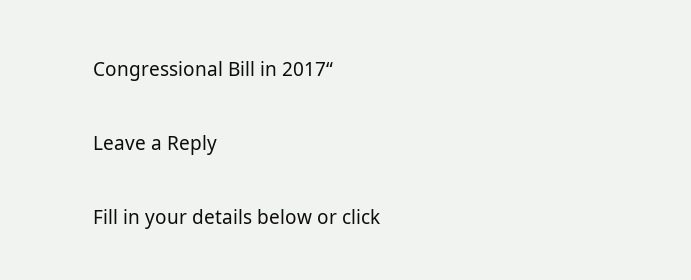Congressional Bill in 2017“

Leave a Reply

Fill in your details below or click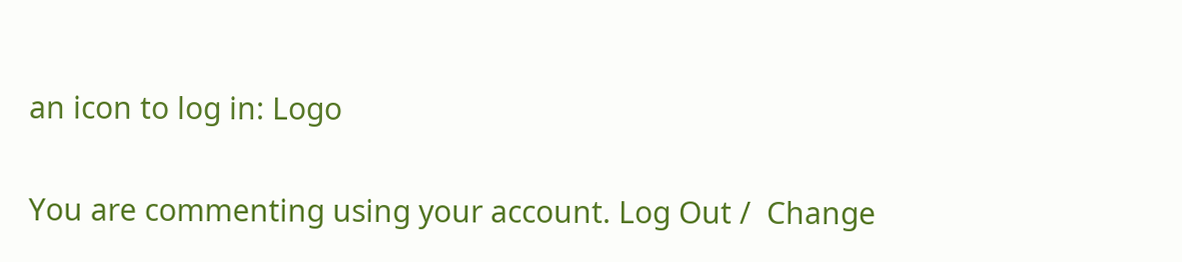an icon to log in: Logo

You are commenting using your account. Log Out /  Change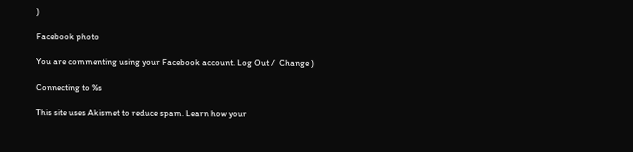)

Facebook photo

You are commenting using your Facebook account. Log Out /  Change )

Connecting to %s

This site uses Akismet to reduce spam. Learn how your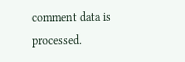comment data is processed.